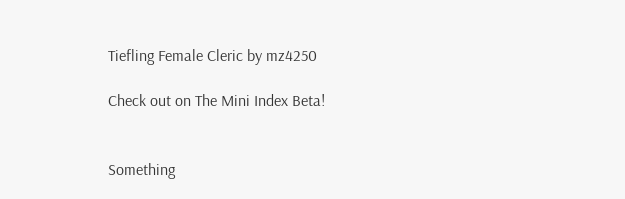Tiefling Female Cleric by mz4250

Check out on The Mini Index Beta!


Something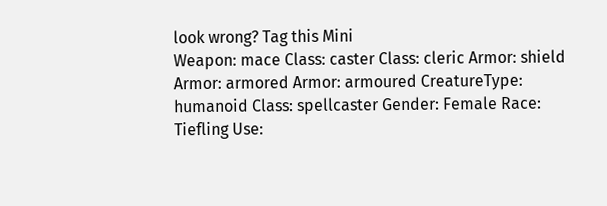look wrong? Tag this Mini
Weapon: mace Class: caster Class: cleric Armor: shield Armor: armored Armor: armoured CreatureType: humanoid Class: spellcaster Gender: Female Race: Tiefling Use: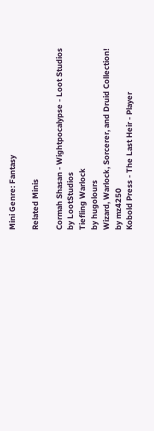Mini Genre: Fantasy

Related Minis

Cormah Shasan - Wightpocalypse - Loot Studios
by LootStudios
Tiefling Warlock
by hugolours
Wizard, Warlock, Sorcerer, and Druid Collection!
by mz4250
Kobold Press - The Last Heir - Player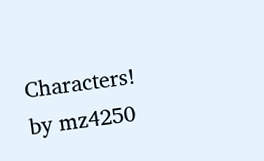Characters!
by mz4250